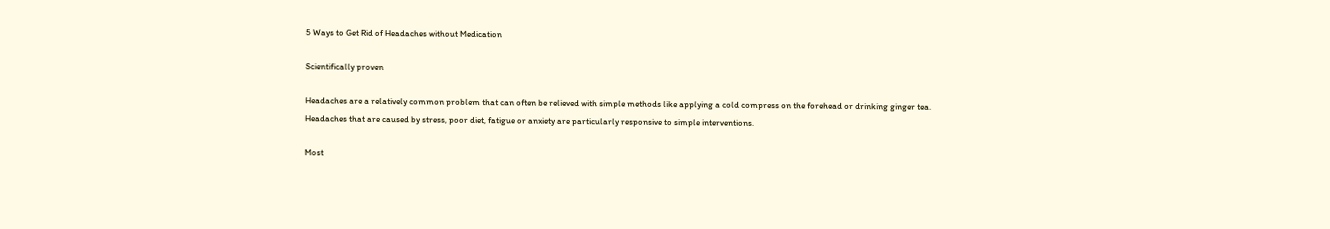5 Ways to Get Rid of Headaches without Medication

Scientifically proven

Headaches are a relatively common problem that can often be relieved with simple methods like applying a cold compress on the forehead or drinking ginger tea. Headaches that are caused by stress, poor diet, fatigue or anxiety are particularly responsive to simple interventions.

Most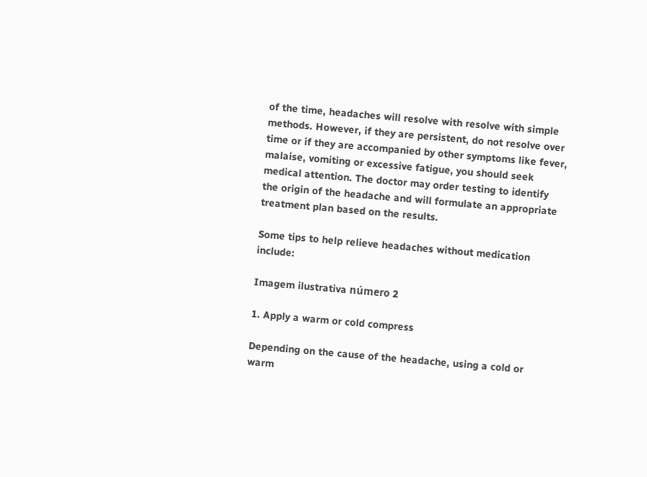of the time, headaches will resolve with resolve with simple methods. However, if they are persistent, do not resolve over time or if they are accompanied by other symptoms like fever, malaise, vomiting or excessive fatigue, you should seek medical attention. The doctor may order testing to identify the origin of the headache and will formulate an appropriate treatment plan based on the results.

Some tips to help relieve headaches without medication include:

Imagem ilustrativa número 2

1. Apply a warm or cold compress

Depending on the cause of the headache, using a cold or warm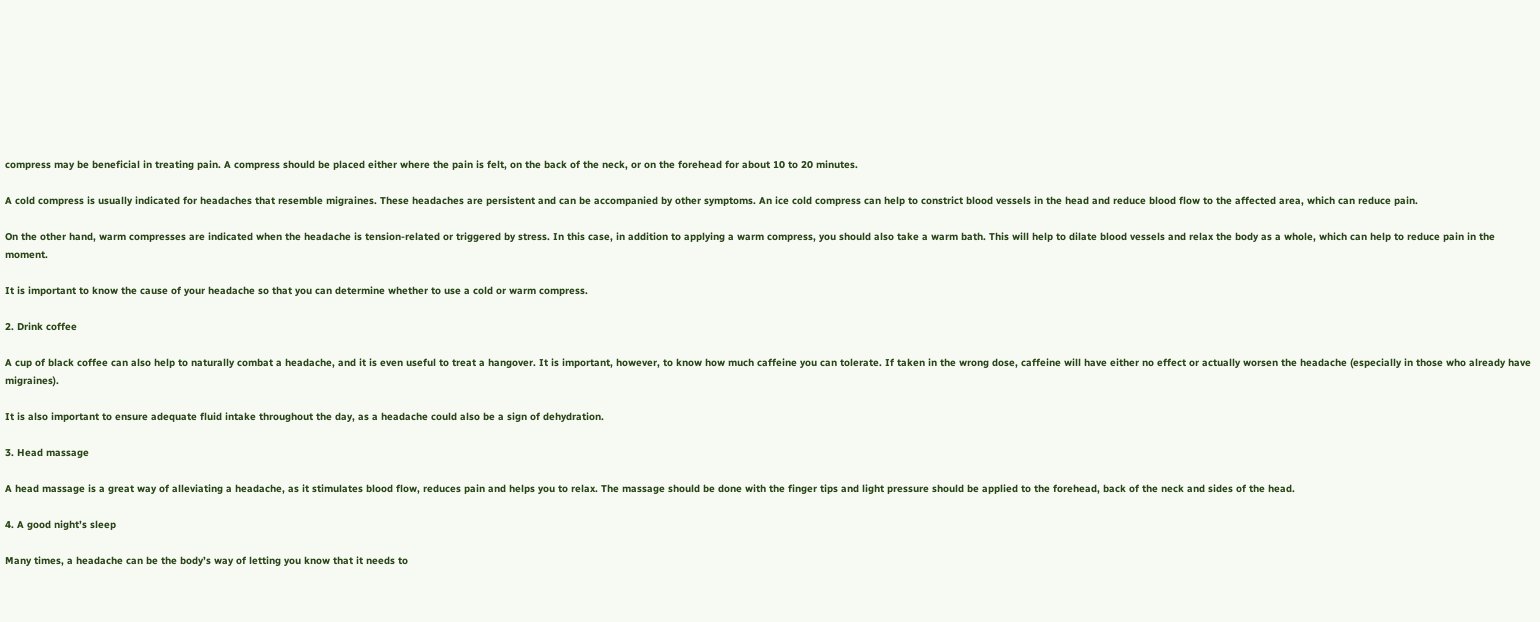compress may be beneficial in treating pain. A compress should be placed either where the pain is felt, on the back of the neck, or on the forehead for about 10 to 20 minutes.

A cold compress is usually indicated for headaches that resemble migraines. These headaches are persistent and can be accompanied by other symptoms. An ice cold compress can help to constrict blood vessels in the head and reduce blood flow to the affected area, which can reduce pain.

On the other hand, warm compresses are indicated when the headache is tension-related or triggered by stress. In this case, in addition to applying a warm compress, you should also take a warm bath. This will help to dilate blood vessels and relax the body as a whole, which can help to reduce pain in the moment.

It is important to know the cause of your headache so that you can determine whether to use a cold or warm compress.

2. Drink coffee

A cup of black coffee can also help to naturally combat a headache, and it is even useful to treat a hangover. It is important, however, to know how much caffeine you can tolerate. If taken in the wrong dose, caffeine will have either no effect or actually worsen the headache (especially in those who already have migraines).

It is also important to ensure adequate fluid intake throughout the day, as a headache could also be a sign of dehydration.

3. Head massage

A head massage is a great way of alleviating a headache, as it stimulates blood flow, reduces pain and helps you to relax. The massage should be done with the finger tips and light pressure should be applied to the forehead, back of the neck and sides of the head.

4. A good night’s sleep

Many times, a headache can be the body’s way of letting you know that it needs to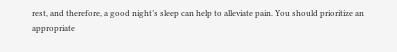rest, and therefore, a good night’s sleep can help to alleviate pain. You should prioritize an appropriate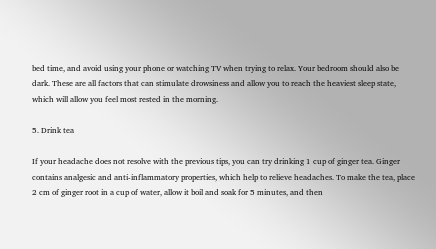bed time, and avoid using your phone or watching TV when trying to relax. Your bedroom should also be dark. These are all factors that can stimulate drowsiness and allow you to reach the heaviest sleep state, which will allow you feel most rested in the morning.

5. Drink tea

If your headache does not resolve with the previous tips, you can try drinking 1 cup of ginger tea. Ginger contains analgesic and anti-inflammatory properties, which help to relieve headaches. To make the tea, place 2 cm of ginger root in a cup of water, allow it boil and soak for 5 minutes, and then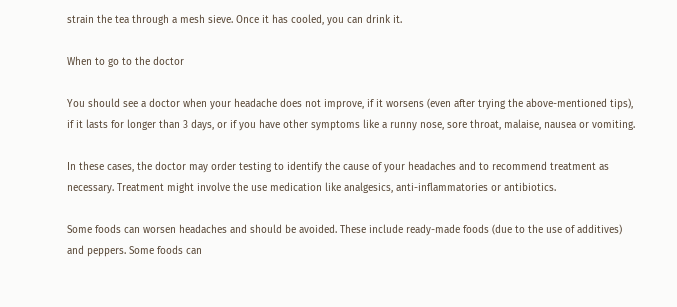strain the tea through a mesh sieve. Once it has cooled, you can drink it.

When to go to the doctor

You should see a doctor when your headache does not improve, if it worsens (even after trying the above-mentioned tips), if it lasts for longer than 3 days, or if you have other symptoms like a runny nose, sore throat, malaise, nausea or vomiting.

In these cases, the doctor may order testing to identify the cause of your headaches and to recommend treatment as necessary. Treatment might involve the use medication like analgesics, anti-inflammatories or antibiotics.

Some foods can worsen headaches and should be avoided. These include ready-made foods (due to the use of additives) and peppers. Some foods can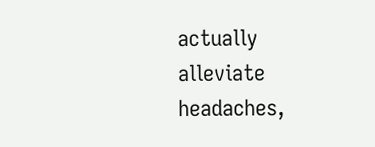actually alleviate headaches,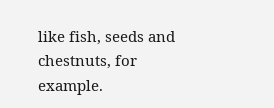like fish, seeds and chestnuts, for example.